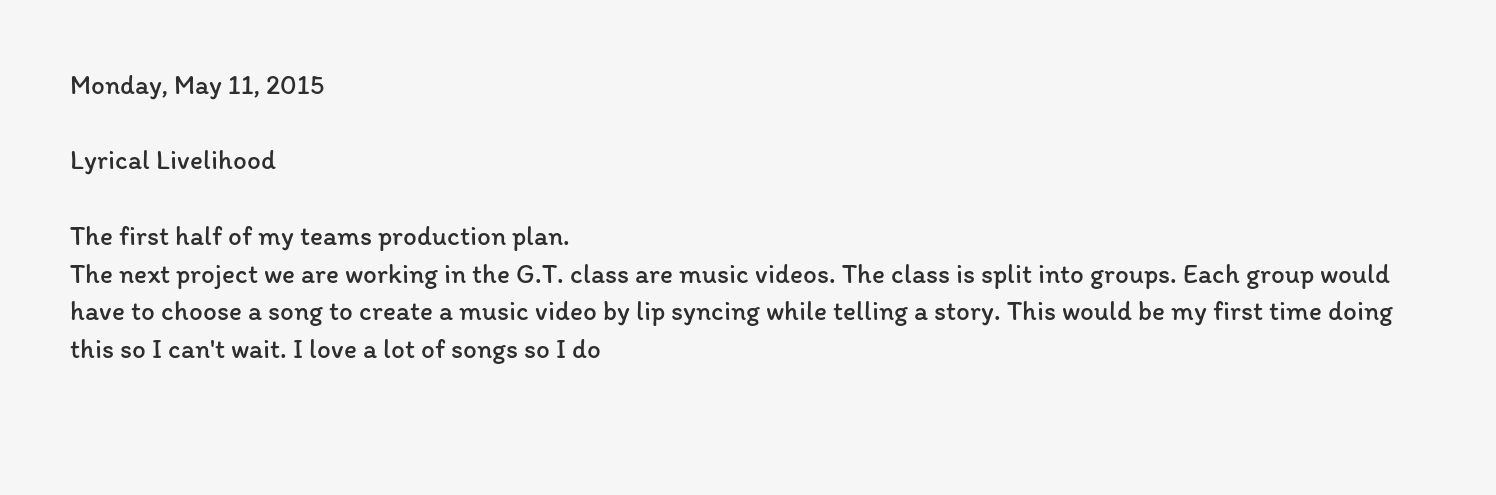Monday, May 11, 2015

Lyrical Livelihood

The first half of my teams production plan.
The next project we are working in the G.T. class are music videos. The class is split into groups. Each group would have to choose a song to create a music video by lip syncing while telling a story. This would be my first time doing this so I can't wait. I love a lot of songs so I do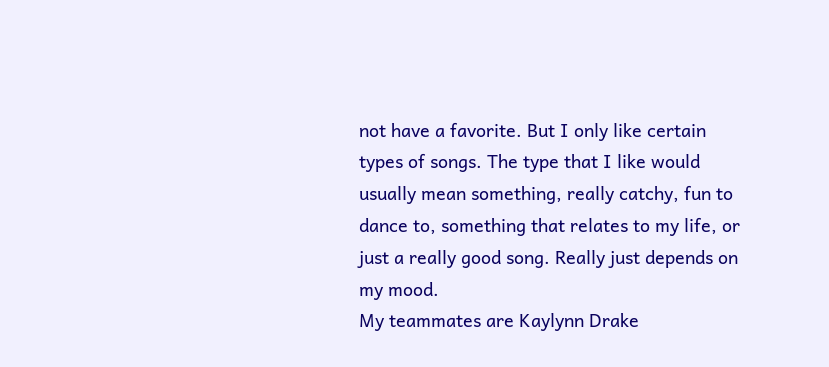not have a favorite. But I only like certain types of songs. The type that I like would usually mean something, really catchy, fun to dance to, something that relates to my life, or just a really good song. Really just depends on my mood.
My teammates are Kaylynn Drake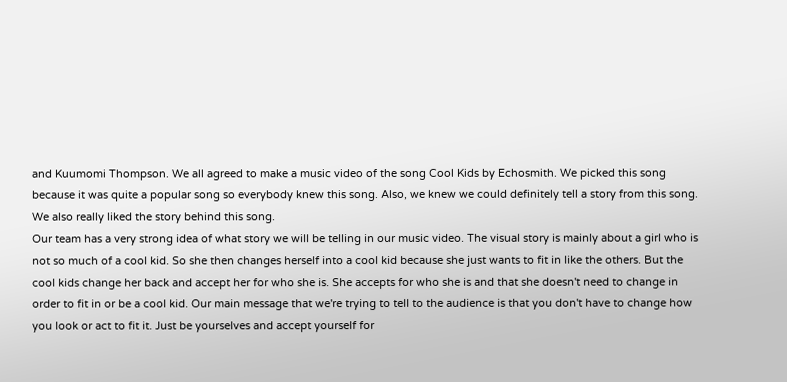and Kuumomi Thompson. We all agreed to make a music video of the song Cool Kids by Echosmith. We picked this song because it was quite a popular song so everybody knew this song. Also, we knew we could definitely tell a story from this song. We also really liked the story behind this song.
Our team has a very strong idea of what story we will be telling in our music video. The visual story is mainly about a girl who is not so much of a cool kid. So she then changes herself into a cool kid because she just wants to fit in like the others. But the cool kids change her back and accept her for who she is. She accepts for who she is and that she doesn't need to change in order to fit in or be a cool kid. Our main message that we're trying to tell to the audience is that you don't have to change how you look or act to fit it. Just be yourselves and accept yourself for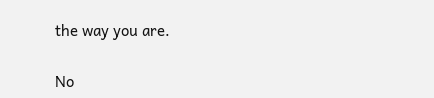the way you are.

No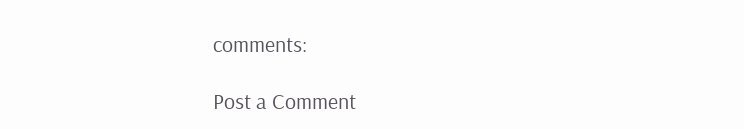comments:

Post a Comment